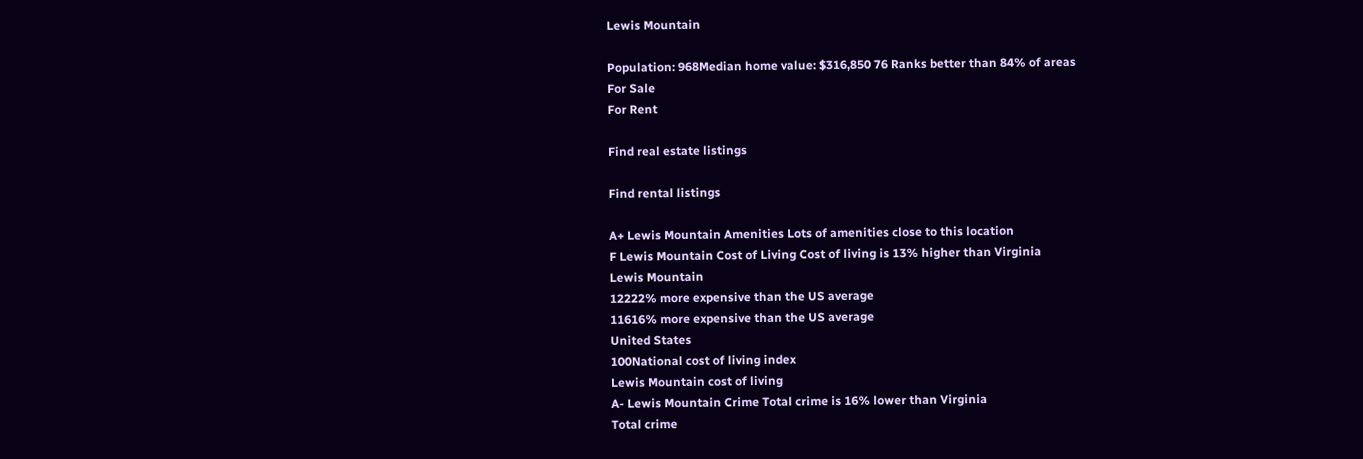Lewis Mountain

Population: 968Median home value: $316,850 76 Ranks better than 84% of areas
For Sale
For Rent

Find real estate listings

Find rental listings

A+ Lewis Mountain Amenities Lots of amenities close to this location
F Lewis Mountain Cost of Living Cost of living is 13% higher than Virginia
Lewis Mountain
12222% more expensive than the US average
11616% more expensive than the US average
United States
100National cost of living index
Lewis Mountain cost of living
A- Lewis Mountain Crime Total crime is 16% lower than Virginia
Total crime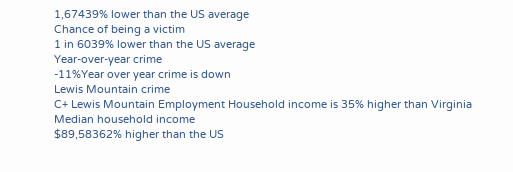1,67439% lower than the US average
Chance of being a victim
1 in 6039% lower than the US average
Year-over-year crime
-11%Year over year crime is down
Lewis Mountain crime
C+ Lewis Mountain Employment Household income is 35% higher than Virginia
Median household income
$89,58362% higher than the US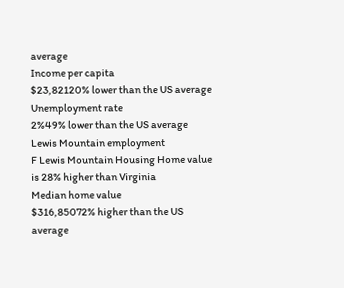average
Income per capita
$23,82120% lower than the US average
Unemployment rate
2%49% lower than the US average
Lewis Mountain employment
F Lewis Mountain Housing Home value is 28% higher than Virginia
Median home value
$316,85072% higher than the US average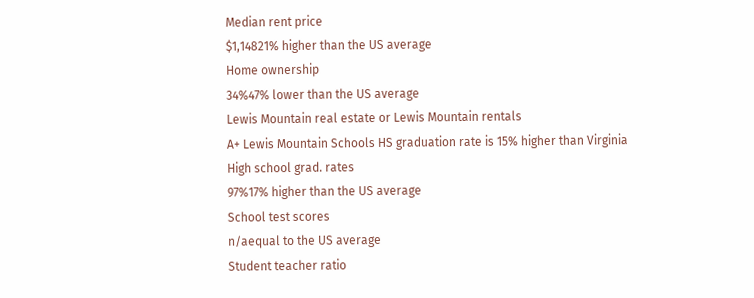Median rent price
$1,14821% higher than the US average
Home ownership
34%47% lower than the US average
Lewis Mountain real estate or Lewis Mountain rentals
A+ Lewis Mountain Schools HS graduation rate is 15% higher than Virginia
High school grad. rates
97%17% higher than the US average
School test scores
n/aequal to the US average
Student teacher ratio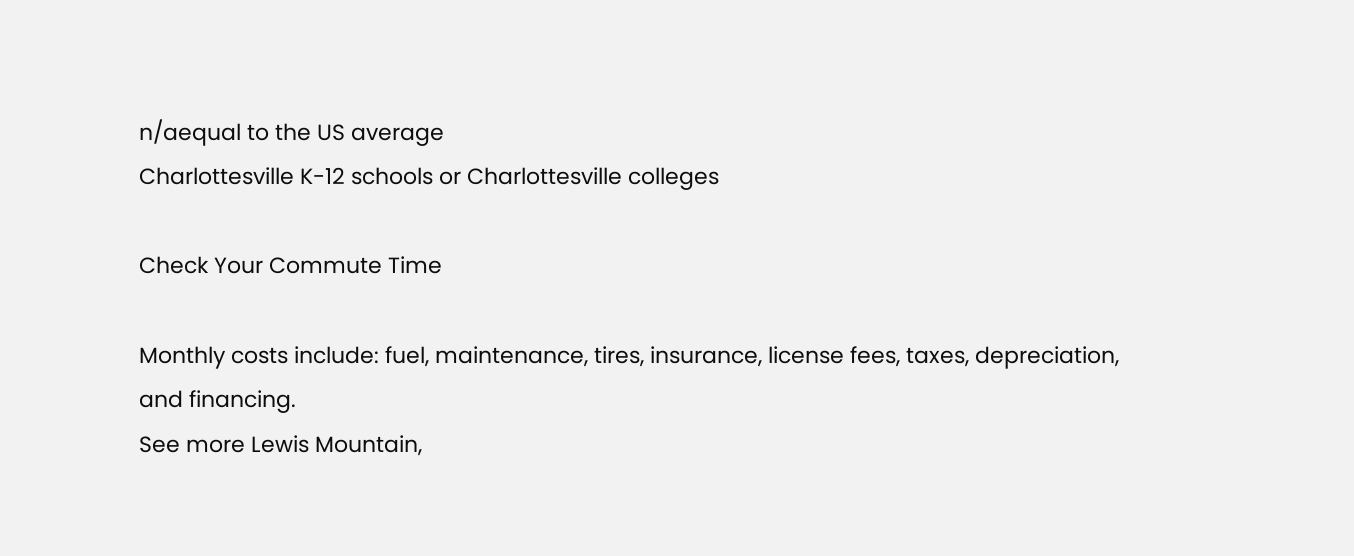n/aequal to the US average
Charlottesville K-12 schools or Charlottesville colleges

Check Your Commute Time

Monthly costs include: fuel, maintenance, tires, insurance, license fees, taxes, depreciation, and financing.
See more Lewis Mountain,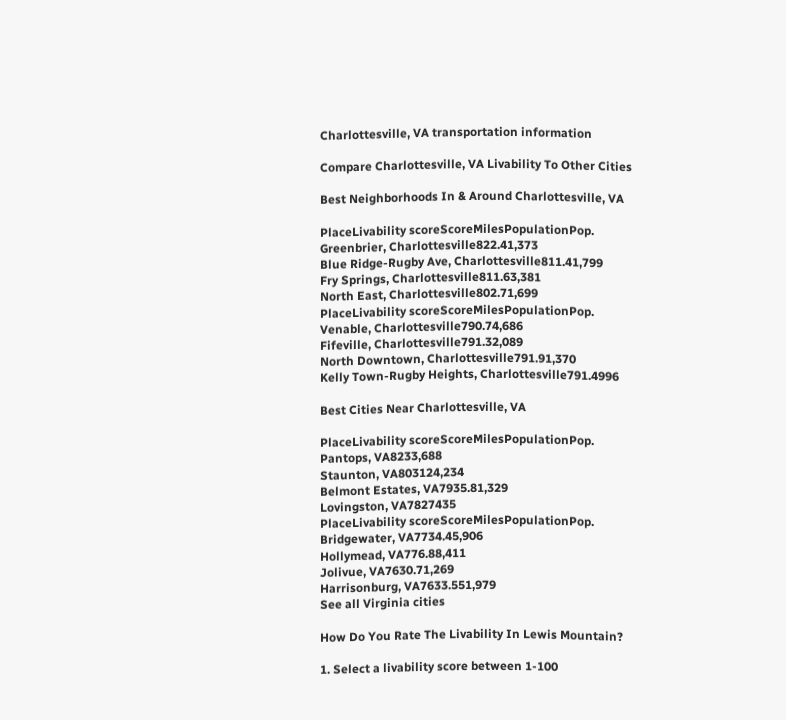Charlottesville, VA transportation information

Compare Charlottesville, VA Livability To Other Cities

Best Neighborhoods In & Around Charlottesville, VA

PlaceLivability scoreScoreMilesPopulationPop.
Greenbrier, Charlottesville822.41,373
Blue Ridge-Rugby Ave, Charlottesville811.41,799
Fry Springs, Charlottesville811.63,381
North East, Charlottesville802.71,699
PlaceLivability scoreScoreMilesPopulationPop.
Venable, Charlottesville790.74,686
Fifeville, Charlottesville791.32,089
North Downtown, Charlottesville791.91,370
Kelly Town-Rugby Heights, Charlottesville791.4996

Best Cities Near Charlottesville, VA

PlaceLivability scoreScoreMilesPopulationPop.
Pantops, VA8233,688
Staunton, VA803124,234
Belmont Estates, VA7935.81,329
Lovingston, VA7827435
PlaceLivability scoreScoreMilesPopulationPop.
Bridgewater, VA7734.45,906
Hollymead, VA776.88,411
Jolivue, VA7630.71,269
Harrisonburg, VA7633.551,979
See all Virginia cities

How Do You Rate The Livability In Lewis Mountain?

1. Select a livability score between 1-100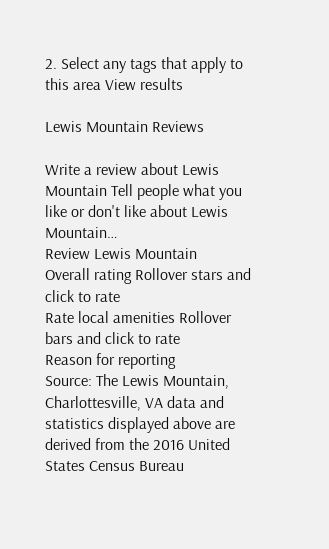2. Select any tags that apply to this area View results

Lewis Mountain Reviews

Write a review about Lewis Mountain Tell people what you like or don't like about Lewis Mountain…
Review Lewis Mountain
Overall rating Rollover stars and click to rate
Rate local amenities Rollover bars and click to rate
Reason for reporting
Source: The Lewis Mountain, Charlottesville, VA data and statistics displayed above are derived from the 2016 United States Census Bureau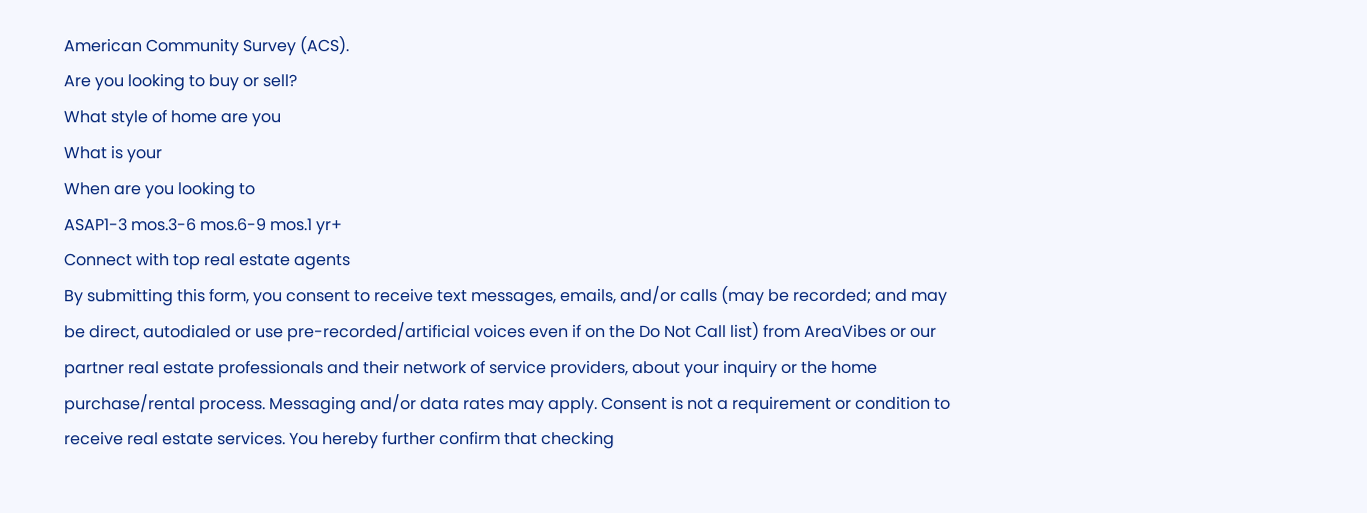American Community Survey (ACS).
Are you looking to buy or sell?
What style of home are you
What is your
When are you looking to
ASAP1-3 mos.3-6 mos.6-9 mos.1 yr+
Connect with top real estate agents
By submitting this form, you consent to receive text messages, emails, and/or calls (may be recorded; and may be direct, autodialed or use pre-recorded/artificial voices even if on the Do Not Call list) from AreaVibes or our partner real estate professionals and their network of service providers, about your inquiry or the home purchase/rental process. Messaging and/or data rates may apply. Consent is not a requirement or condition to receive real estate services. You hereby further confirm that checking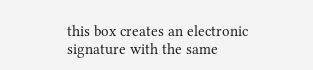this box creates an electronic signature with the same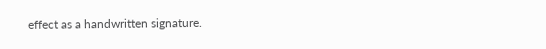effect as a handwritten signature.